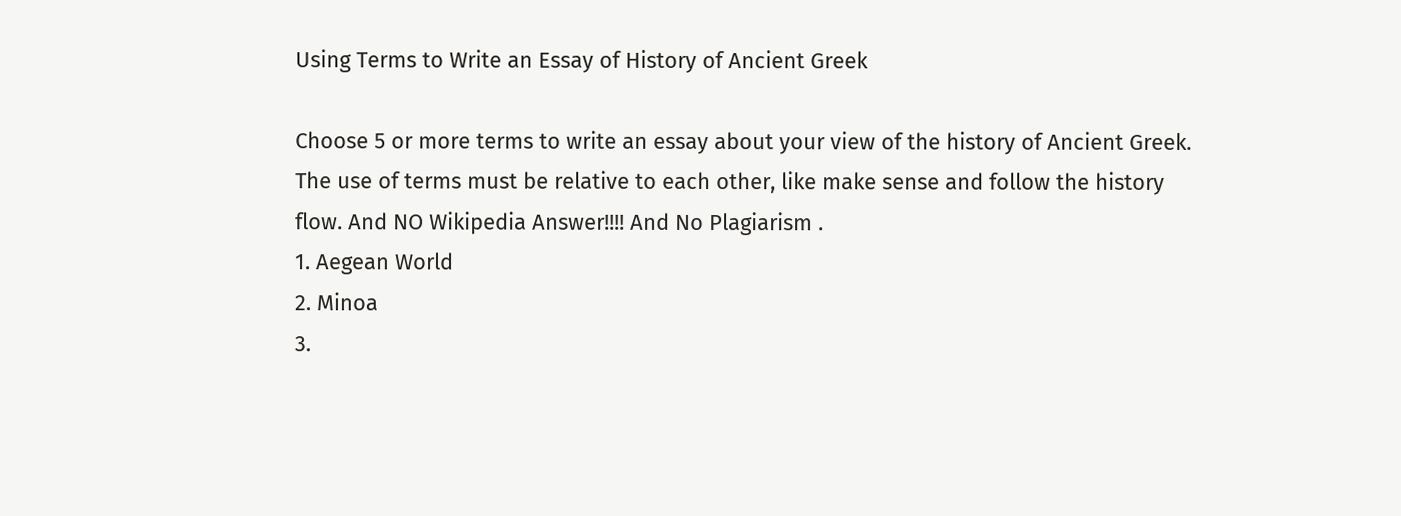Using Terms to Write an Essay of History of Ancient Greek

Choose 5 or more terms to write an essay about your view of the history of Ancient Greek. The use of terms must be relative to each other, like make sense and follow the history flow. And NO Wikipedia Answer!!!! And No Plagiarism .
1. Aegean World
2. Minoa
3.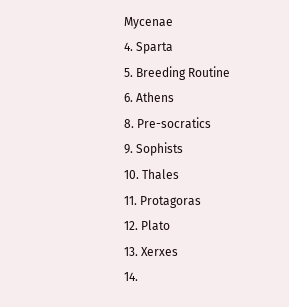Mycenae
4. Sparta
5. Breeding Routine
6. Athens
8. Pre-socratics
9. Sophists
10. Thales
11. Protagoras
12. Plato
13. Xerxes
14.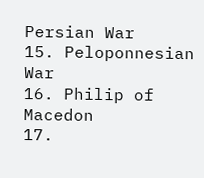Persian War
15. Peloponnesian War
16. Philip of Macedon
17.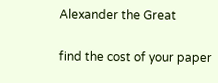Alexander the Great

find the cost of your paper